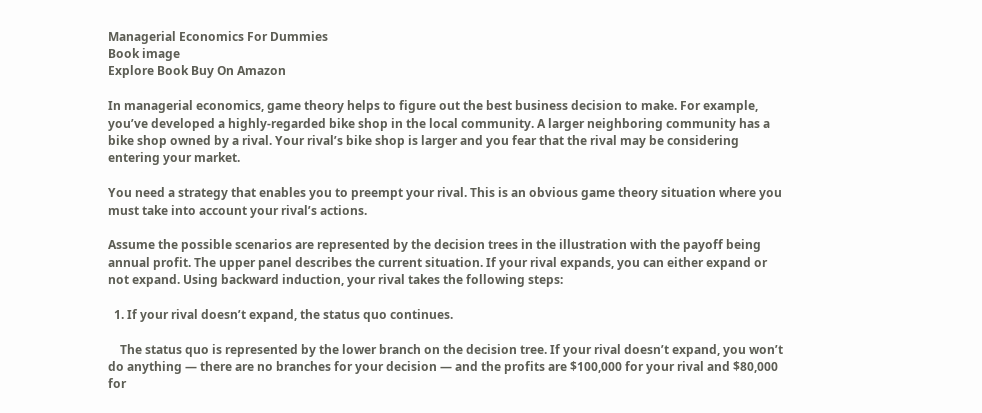Managerial Economics For Dummies
Book image
Explore Book Buy On Amazon

In managerial economics, game theory helps to figure out the best business decision to make. For example, you’ve developed a highly-regarded bike shop in the local community. A larger neighboring community has a bike shop owned by a rival. Your rival’s bike shop is larger and you fear that the rival may be considering entering your market.

You need a strategy that enables you to preempt your rival. This is an obvious game theory situation where you must take into account your rival’s actions.

Assume the possible scenarios are represented by the decision trees in the illustration with the payoff being annual profit. The upper panel describes the current situation. If your rival expands, you can either expand or not expand. Using backward induction, your rival takes the following steps:

  1. If your rival doesn’t expand, the status quo continues.

    The status quo is represented by the lower branch on the decision tree. If your rival doesn’t expand, you won’t do anything — there are no branches for your decision — and the profits are $100,000 for your rival and $80,000 for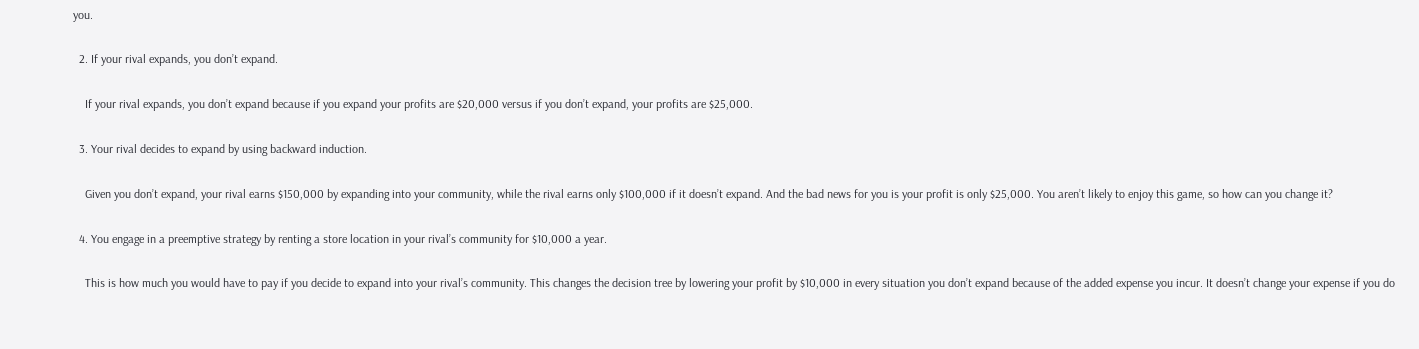you.

  2. If your rival expands, you don’t expand.

    If your rival expands, you don’t expand because if you expand your profits are $20,000 versus if you don’t expand, your profits are $25,000.

  3. Your rival decides to expand by using backward induction.

    Given you don’t expand, your rival earns $150,000 by expanding into your community, while the rival earns only $100,000 if it doesn’t expand. And the bad news for you is your profit is only $25,000. You aren’t likely to enjoy this game, so how can you change it?

  4. You engage in a preemptive strategy by renting a store location in your rival’s community for $10,000 a year.

    This is how much you would have to pay if you decide to expand into your rival’s community. This changes the decision tree by lowering your profit by $10,000 in every situation you don’t expand because of the added expense you incur. It doesn’t change your expense if you do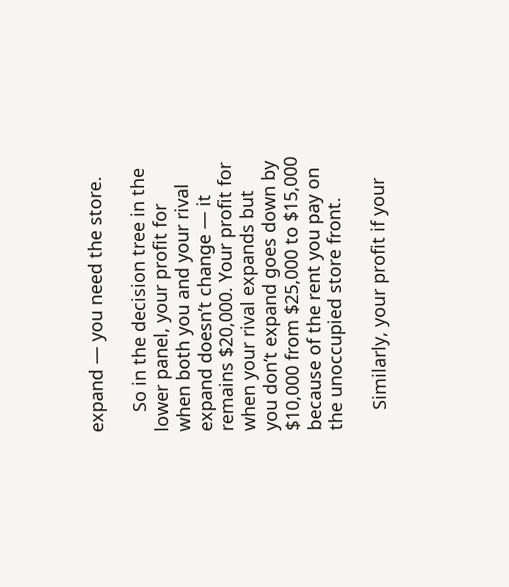expand — you need the store.

    So in the decision tree in the lower panel, your profit for when both you and your rival expand doesn’t change — it remains $20,000. Your profit for when your rival expands but you don’t expand goes down by $10,000 from $25,000 to $15,000 because of the rent you pay on the unoccupied store front.

    Similarly, your profit if your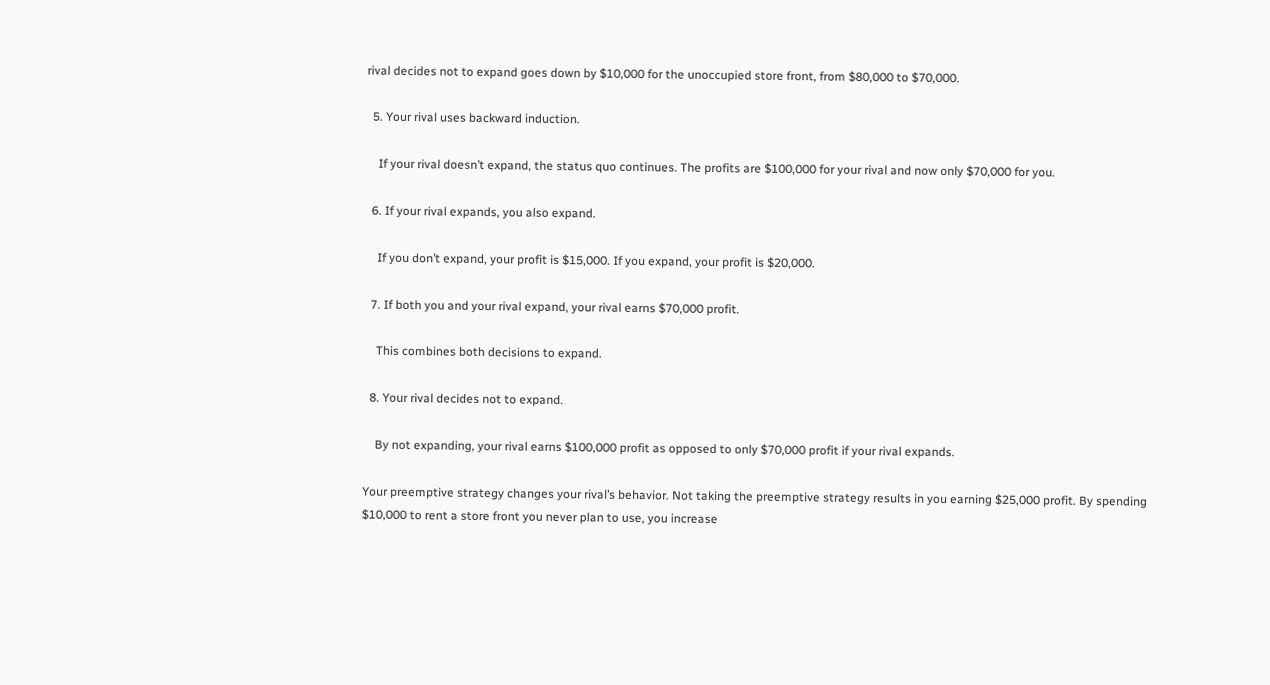rival decides not to expand goes down by $10,000 for the unoccupied store front, from $80,000 to $70,000.

  5. Your rival uses backward induction.

    If your rival doesn’t expand, the status quo continues. The profits are $100,000 for your rival and now only $70,000 for you.

  6. If your rival expands, you also expand.

    If you don’t expand, your profit is $15,000. If you expand, your profit is $20,000.

  7. If both you and your rival expand, your rival earns $70,000 profit.

    This combines both decisions to expand.

  8. Your rival decides not to expand.

    By not expanding, your rival earns $100,000 profit as opposed to only $70,000 profit if your rival expands.

Your preemptive strategy changes your rival’s behavior. Not taking the preemptive strategy results in you earning $25,000 profit. By spending $10,000 to rent a store front you never plan to use, you increase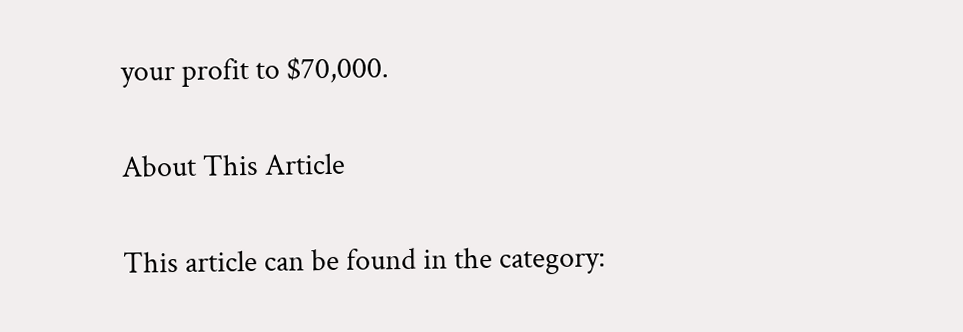your profit to $70,000.

About This Article

This article can be found in the category: